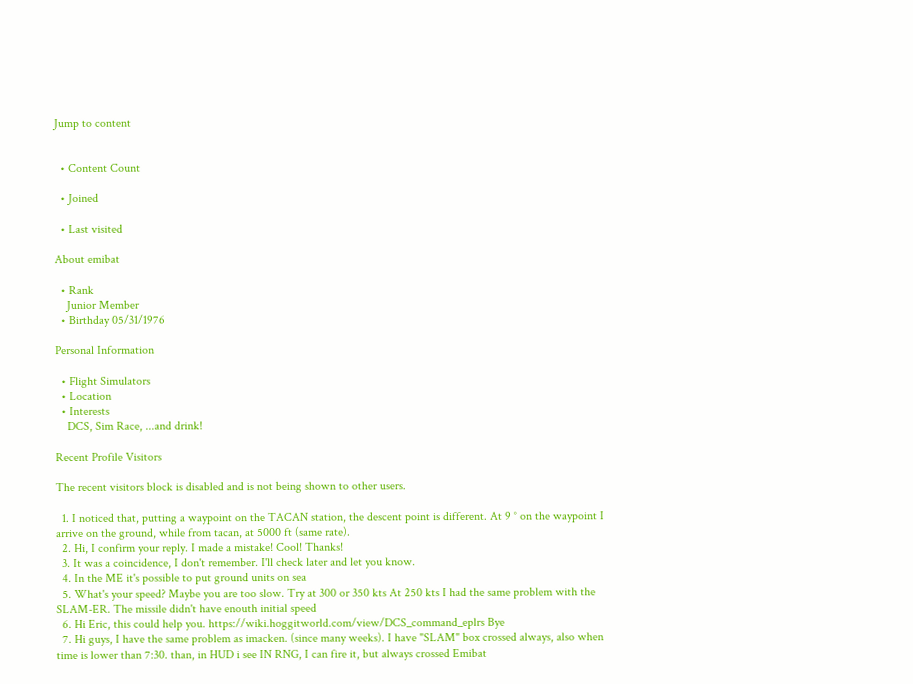Jump to content


  • Content Count

  • Joined

  • Last visited

About emibat

  • Rank
    Junior Member
  • Birthday 05/31/1976

Personal Information

  • Flight Simulators
  • Location
  • Interests
    DCS, Sim Race, ...and drink!

Recent Profile Visitors

The recent visitors block is disabled and is not being shown to other users.

  1. I noticed that, putting a waypoint on the TACAN station, the descent point is different. At 9 ° on the waypoint I arrive on the ground, while from tacan, at 5000 ft (same rate).
  2. Hi, I confirm your reply. I made a mistake! Cool! Thanks!
  3. It was a coincidence, I don't remember. I'll check later and let you know.
  4. In the ME it's possible to put ground units on sea
  5. What's your speed? Maybe you are too slow. Try at 300 or 350 kts At 250 kts I had the same problem with the SLAM-ER. The missile didn't have enouth initial speed
  6. Hi Eric, this could help you. https://wiki.hoggitworld.com/view/DCS_command_eplrs Bye
  7. Hi guys, I have the same problem as imacken. (since many weeks). I have "SLAM" box crossed always, also when time is lower than 7:30. than, in HUD i see IN RNG, I can fire it, but always crossed Emibat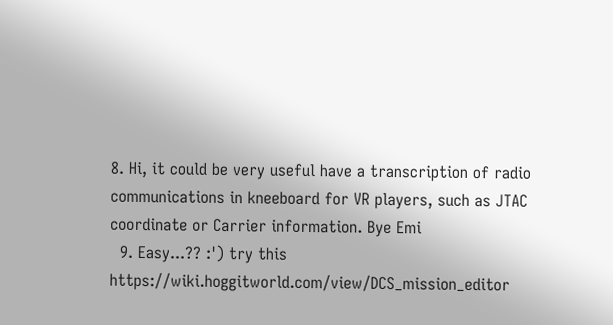8. Hi, it could be very useful have a transcription of radio communications in kneeboard for VR players, such as JTAC coordinate or Carrier information. Bye Emi
  9. Easy...?? :') try this https://wiki.hoggitworld.com/view/DCS_mission_editor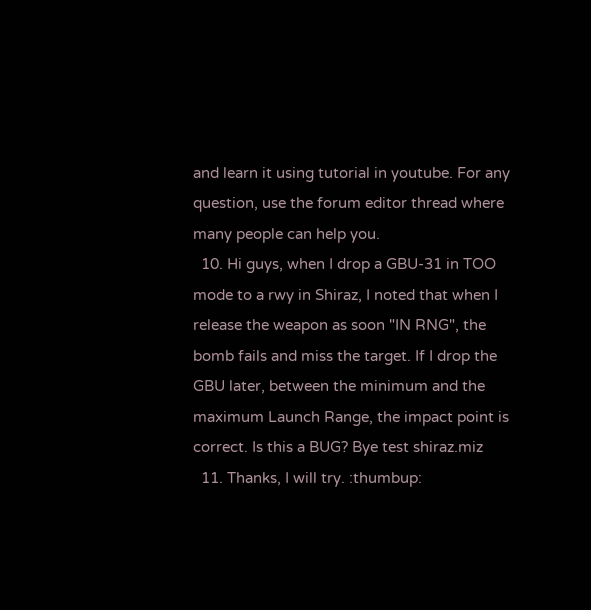and learn it using tutorial in youtube. For any question, use the forum editor thread where many people can help you.
  10. Hi guys, when I drop a GBU-31 in TOO mode to a rwy in Shiraz, I noted that when I release the weapon as soon "IN RNG", the bomb fails and miss the target. If I drop the GBU later, between the minimum and the maximum Launch Range, the impact point is correct. Is this a BUG? Bye test shiraz.miz
  11. Thanks, I will try. :thumbup: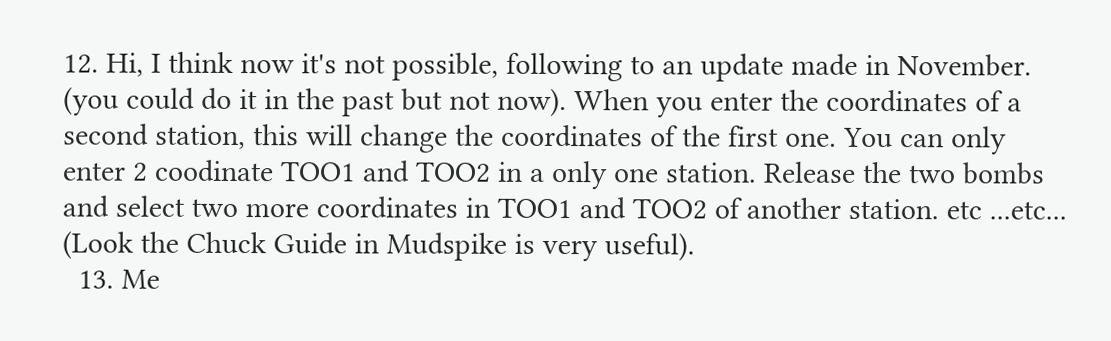12. Hi, I think now it's not possible, following to an update made in November. (you could do it in the past but not now). When you enter the coordinates of a second station, this will change the coordinates of the first one. You can only enter 2 coodinate TOO1 and TOO2 in a only one station. Release the two bombs and select two more coordinates in TOO1 and TOO2 of another station. etc ...etc... (Look the Chuck Guide in Mudspike is very useful).
  13. Me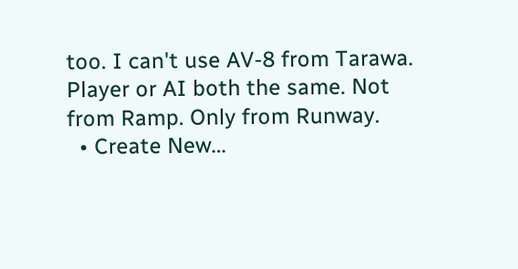too. I can't use AV-8 from Tarawa. Player or AI both the same. Not from Ramp. Only from Runway.
  • Create New...